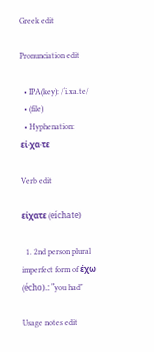Greek edit

Pronunciation edit

  • IPA(key): /ˈi.xa.te/
  • (file)
  • Hyphenation: εί‧χα‧τε

Verb edit

είχατε (eíchate)

  1. 2nd person plural imperfect form of έχω (écho).: "you had"

Usage notes edit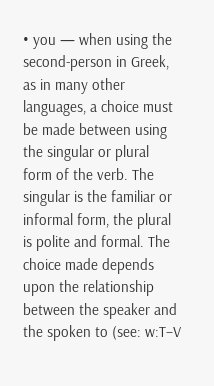• you — when using the second-person in Greek, as in many other languages, a choice must be made between using the singular or plural form of the verb. The singular is the familiar or informal form, the plural is polite and formal. The choice made depends upon the relationship between the speaker and the spoken to (see: w:T–V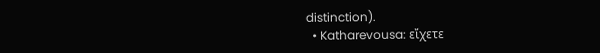distinction).
  • Katharevousa: εἴχετε